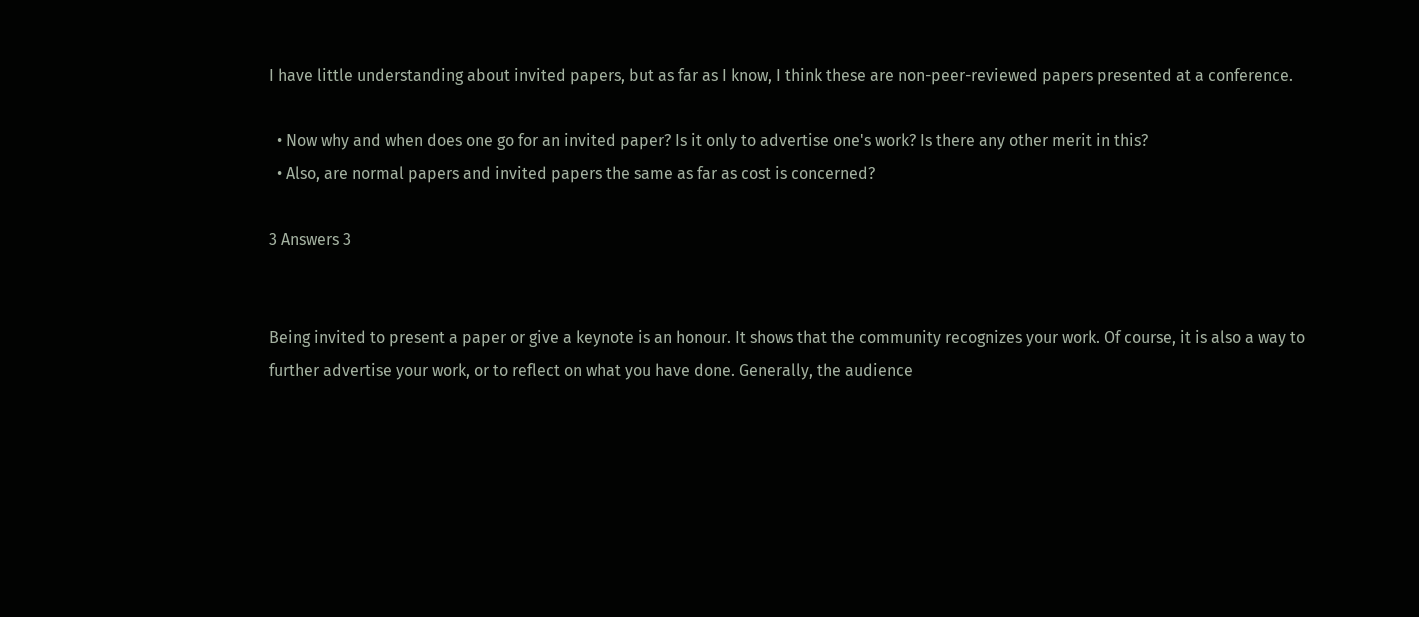I have little understanding about invited papers, but as far as I know, I think these are non-peer-reviewed papers presented at a conference.

  • Now why and when does one go for an invited paper? Is it only to advertise one's work? Is there any other merit in this?
  • Also, are normal papers and invited papers the same as far as cost is concerned?

3 Answers 3


Being invited to present a paper or give a keynote is an honour. It shows that the community recognizes your work. Of course, it is also a way to further advertise your work, or to reflect on what you have done. Generally, the audience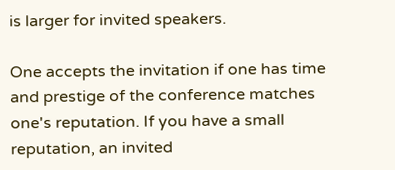is larger for invited speakers.

One accepts the invitation if one has time and prestige of the conference matches one's reputation. If you have a small reputation, an invited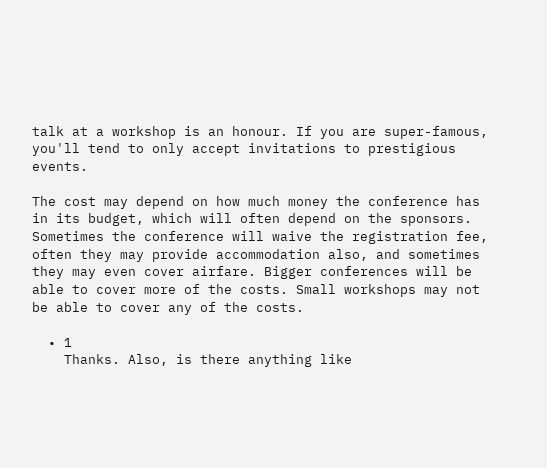talk at a workshop is an honour. If you are super-famous, you'll tend to only accept invitations to prestigious events.

The cost may depend on how much money the conference has in its budget, which will often depend on the sponsors. Sometimes the conference will waive the registration fee, often they may provide accommodation also, and sometimes they may even cover airfare. Bigger conferences will be able to cover more of the costs. Small workshops may not be able to cover any of the costs.

  • 1
    Thanks. Also, is there anything like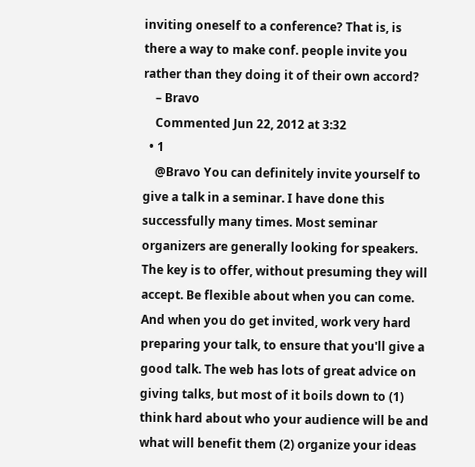inviting oneself to a conference? That is, is there a way to make conf. people invite you rather than they doing it of their own accord?
    – Bravo
    Commented Jun 22, 2012 at 3:32
  • 1
    @Bravo You can definitely invite yourself to give a talk in a seminar. I have done this successfully many times. Most seminar organizers are generally looking for speakers. The key is to offer, without presuming they will accept. Be flexible about when you can come. And when you do get invited, work very hard preparing your talk, to ensure that you'll give a good talk. The web has lots of great advice on giving talks, but most of it boils down to (1) think hard about who your audience will be and what will benefit them (2) organize your ideas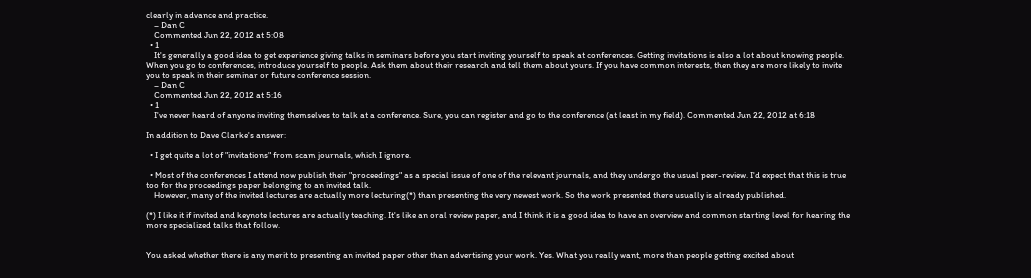clearly in advance and practice.
    – Dan C
    Commented Jun 22, 2012 at 5:08
  • 1
    It's generally a good idea to get experience giving talks in seminars before you start inviting yourself to speak at conferences. Getting invitations is also a lot about knowing people. When you go to conferences, introduce yourself to people. Ask them about their research and tell them about yours. If you have common interests, then they are more likely to invite you to speak in their seminar or future conference session.
    – Dan C
    Commented Jun 22, 2012 at 5:16
  • 1
    I've never heard of anyone inviting themselves to talk at a conference. Sure, you can register and go to the conference (at least in my field). Commented Jun 22, 2012 at 6:18

In addition to Dave Clarke's answer:

  • I get quite a lot of "invitations" from scam journals, which I ignore.

  • Most of the conferences I attend now publish their "proceedings" as a special issue of one of the relevant journals, and they undergo the usual peer-review. I'd expect that this is true too for the proceedings paper belonging to an invited talk.
    However, many of the invited lectures are actually more lecturing(*) than presenting the very newest work. So the work presented there usually is already published.

(*) I like it if invited and keynote lectures are actually teaching. It's like an oral review paper, and I think it is a good idea to have an overview and common starting level for hearing the more specialized talks that follow.


You asked whether there is any merit to presenting an invited paper other than advertising your work. Yes. What you really want, more than people getting excited about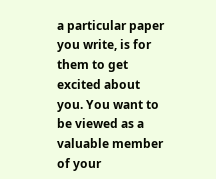a particular paper you write, is for them to get excited about you. You want to be viewed as a valuable member of your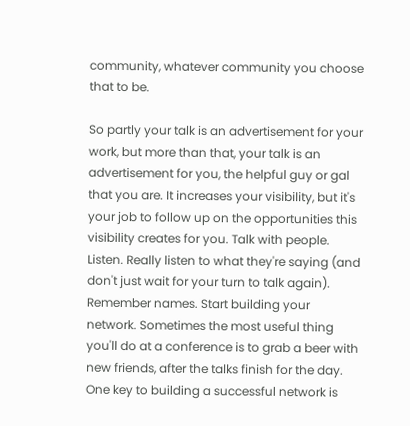community, whatever community you choose that to be.

So partly your talk is an advertisement for your work, but more than that, your talk is an advertisement for you, the helpful guy or gal that you are. It increases your visibility, but it's your job to follow up on the opportunities this visibility creates for you. Talk with people. Listen. Really listen to what they're saying (and don't just wait for your turn to talk again). Remember names. Start building your network. Sometimes the most useful thing you'll do at a conference is to grab a beer with new friends, after the talks finish for the day. One key to building a successful network is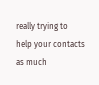really trying to help your contacts as much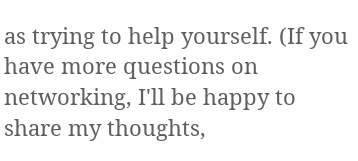as trying to help yourself. (If you have more questions on networking, I'll be happy to share my thoughts,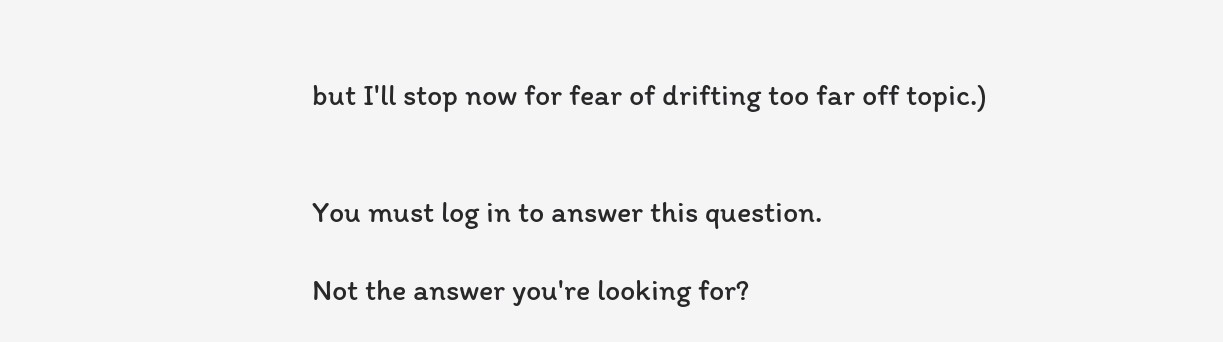but I'll stop now for fear of drifting too far off topic.)


You must log in to answer this question.

Not the answer you're looking for?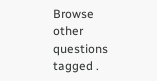Browse other questions tagged .